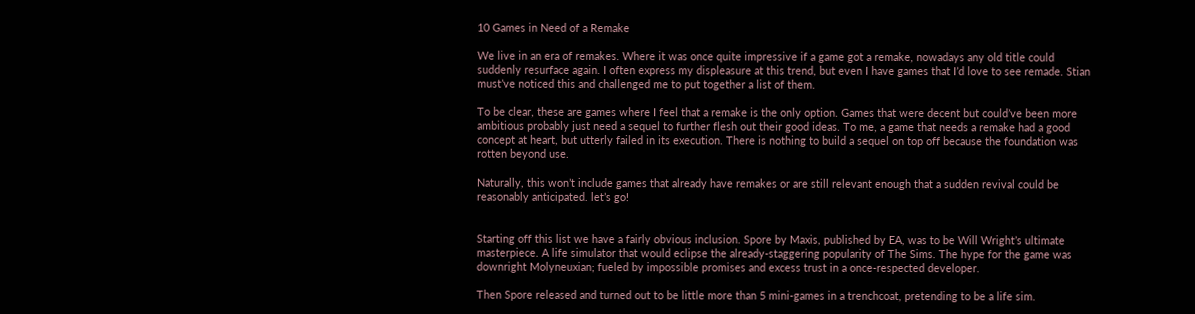10 Games in Need of a Remake

We live in an era of remakes. Where it was once quite impressive if a game got a remake, nowadays any old title could suddenly resurface again. I often express my displeasure at this trend, but even I have games that I’d love to see remade. Stian must’ve noticed this and challenged me to put together a list of them.

To be clear, these are games where I feel that a remake is the only option. Games that were decent but could’ve been more ambitious probably just need a sequel to further flesh out their good ideas. To me, a game that needs a remake had a good concept at heart, but utterly failed in its execution. There is nothing to build a sequel on top off because the foundation was rotten beyond use.

Naturally, this won’t include games that already have remakes or are still relevant enough that a sudden revival could be reasonably anticipated. let’s go!


Starting off this list we have a fairly obvious inclusion. Spore by Maxis, published by EA, was to be Will Wright’s ultimate masterpiece. A life simulator that would eclipse the already-staggering popularity of The Sims. The hype for the game was downright Molyneuxian; fueled by impossible promises and excess trust in a once-respected developer.

Then Spore released and turned out to be little more than 5 mini-games in a trenchcoat, pretending to be a life sim.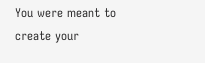You were meant to create your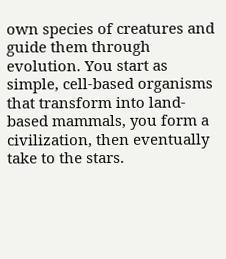own species of creatures and guide them through evolution. You start as simple, cell-based organisms that transform into land-based mammals, you form a civilization, then eventually take to the stars.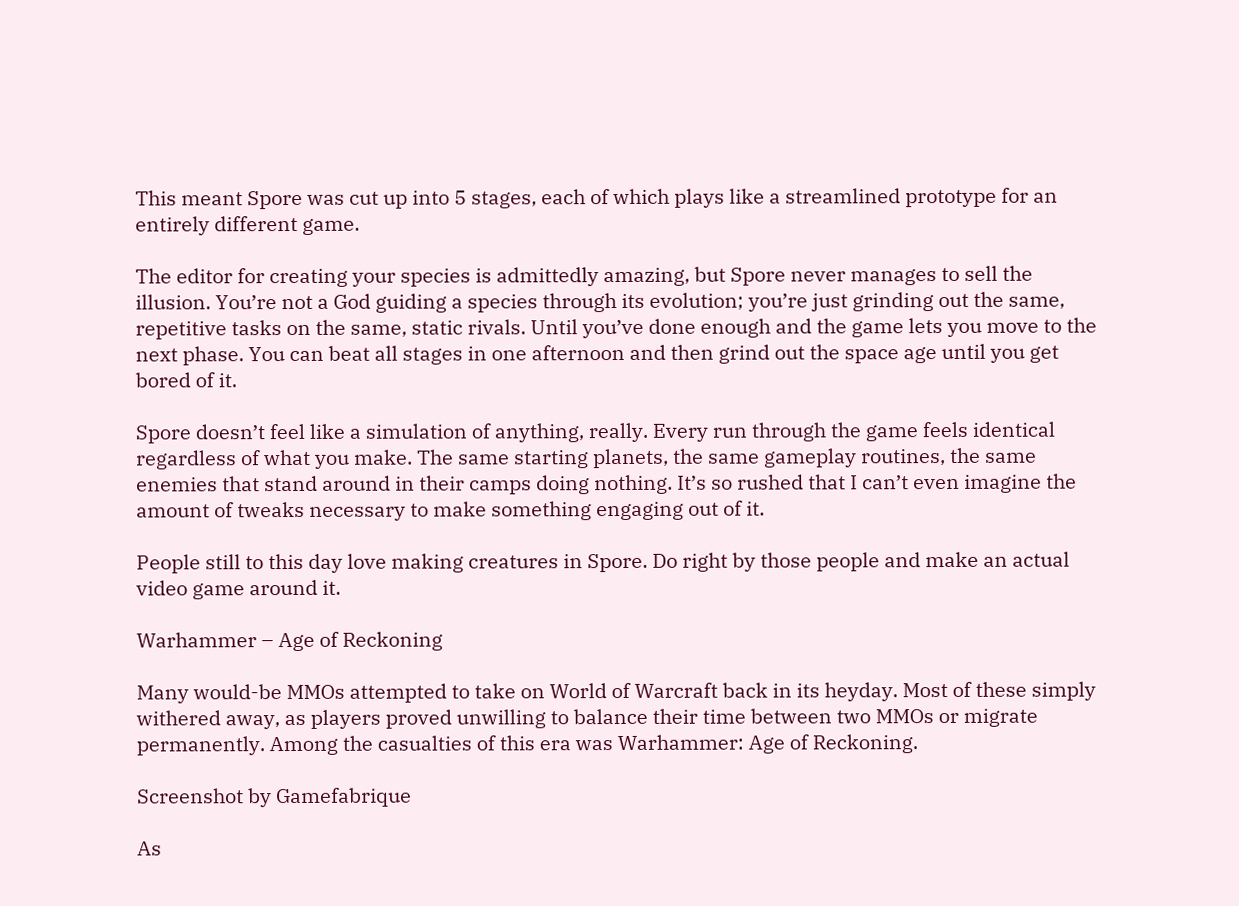This meant Spore was cut up into 5 stages, each of which plays like a streamlined prototype for an entirely different game.

The editor for creating your species is admittedly amazing, but Spore never manages to sell the illusion. You’re not a God guiding a species through its evolution; you’re just grinding out the same, repetitive tasks on the same, static rivals. Until you’ve done enough and the game lets you move to the next phase. You can beat all stages in one afternoon and then grind out the space age until you get bored of it.

Spore doesn’t feel like a simulation of anything, really. Every run through the game feels identical regardless of what you make. The same starting planets, the same gameplay routines, the same enemies that stand around in their camps doing nothing. It’s so rushed that I can’t even imagine the amount of tweaks necessary to make something engaging out of it.

People still to this day love making creatures in Spore. Do right by those people and make an actual video game around it.

Warhammer – Age of Reckoning

Many would-be MMOs attempted to take on World of Warcraft back in its heyday. Most of these simply withered away, as players proved unwilling to balance their time between two MMOs or migrate permanently. Among the casualties of this era was Warhammer: Age of Reckoning.

Screenshot by Gamefabrique

As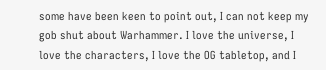some have been keen to point out, I can not keep my gob shut about Warhammer. I love the universe, I love the characters, I love the OG tabletop, and I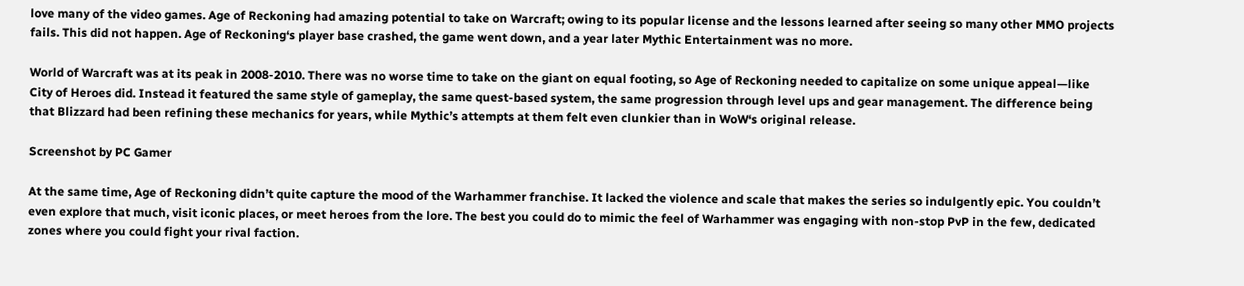love many of the video games. Age of Reckoning had amazing potential to take on Warcraft; owing to its popular license and the lessons learned after seeing so many other MMO projects fails. This did not happen. Age of Reckoning‘s player base crashed, the game went down, and a year later Mythic Entertainment was no more.

World of Warcraft was at its peak in 2008-2010. There was no worse time to take on the giant on equal footing, so Age of Reckoning needed to capitalize on some unique appeal—like City of Heroes did. Instead it featured the same style of gameplay, the same quest-based system, the same progression through level ups and gear management. The difference being that Blizzard had been refining these mechanics for years, while Mythic’s attempts at them felt even clunkier than in WoW‘s original release.

Screenshot by PC Gamer

At the same time, Age of Reckoning didn’t quite capture the mood of the Warhammer franchise. It lacked the violence and scale that makes the series so indulgently epic. You couldn’t even explore that much, visit iconic places, or meet heroes from the lore. The best you could do to mimic the feel of Warhammer was engaging with non-stop PvP in the few, dedicated zones where you could fight your rival faction.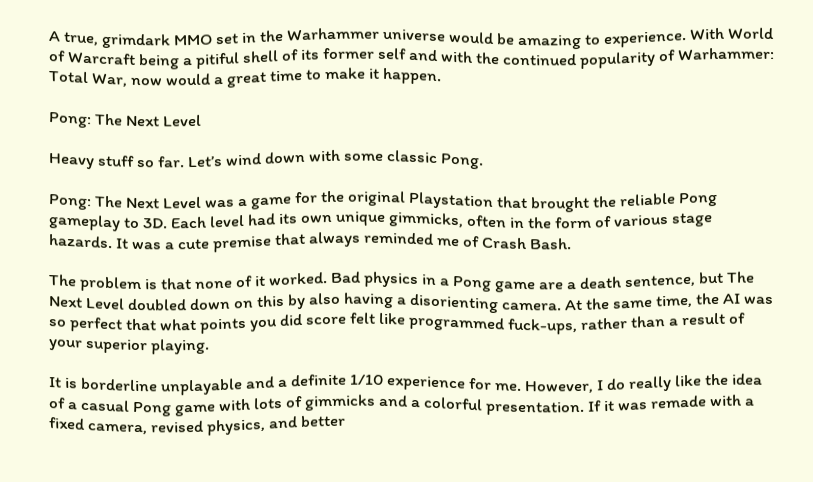A true, grimdark MMO set in the Warhammer universe would be amazing to experience. With World of Warcraft being a pitiful shell of its former self and with the continued popularity of Warhammer: Total War, now would a great time to make it happen.

Pong: The Next Level

Heavy stuff so far. Let’s wind down with some classic Pong.

Pong: The Next Level was a game for the original Playstation that brought the reliable Pong gameplay to 3D. Each level had its own unique gimmicks, often in the form of various stage hazards. It was a cute premise that always reminded me of Crash Bash.

The problem is that none of it worked. Bad physics in a Pong game are a death sentence, but The Next Level doubled down on this by also having a disorienting camera. At the same time, the AI was so perfect that what points you did score felt like programmed fuck-ups, rather than a result of your superior playing.

It is borderline unplayable and a definite 1/10 experience for me. However, I do really like the idea of a casual Pong game with lots of gimmicks and a colorful presentation. If it was remade with a fixed camera, revised physics, and better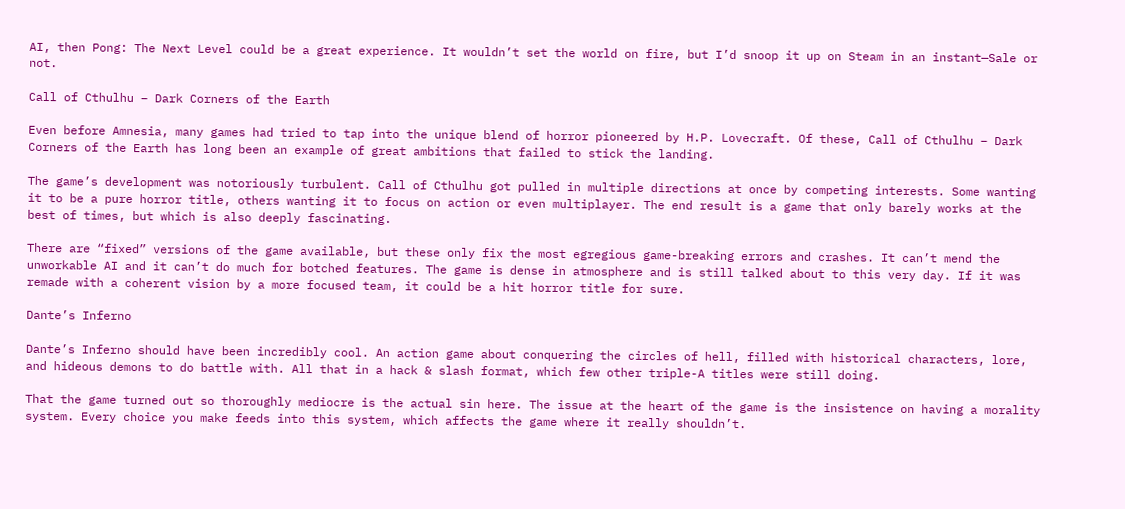AI, then Pong: The Next Level could be a great experience. It wouldn’t set the world on fire, but I’d snoop it up on Steam in an instant—Sale or not.

Call of Cthulhu – Dark Corners of the Earth

Even before Amnesia, many games had tried to tap into the unique blend of horror pioneered by H.P. Lovecraft. Of these, Call of Cthulhu – Dark Corners of the Earth has long been an example of great ambitions that failed to stick the landing.

The game’s development was notoriously turbulent. Call of Cthulhu got pulled in multiple directions at once by competing interests. Some wanting it to be a pure horror title, others wanting it to focus on action or even multiplayer. The end result is a game that only barely works at the best of times, but which is also deeply fascinating.

There are “fixed” versions of the game available, but these only fix the most egregious game-breaking errors and crashes. It can’t mend the unworkable AI and it can’t do much for botched features. The game is dense in atmosphere and is still talked about to this very day. If it was remade with a coherent vision by a more focused team, it could be a hit horror title for sure.

Dante’s Inferno

Dante’s Inferno should have been incredibly cool. An action game about conquering the circles of hell, filled with historical characters, lore, and hideous demons to do battle with. All that in a hack & slash format, which few other triple-A titles were still doing.

That the game turned out so thoroughly mediocre is the actual sin here. The issue at the heart of the game is the insistence on having a morality system. Every choice you make feeds into this system, which affects the game where it really shouldn’t.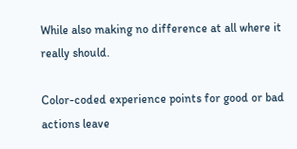While also making no difference at all where it really should.

Color-coded experience points for good or bad actions leave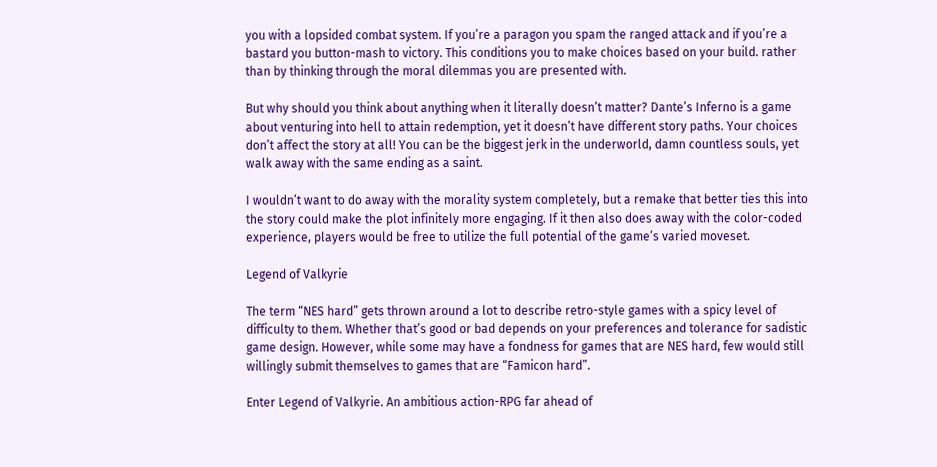you with a lopsided combat system. If you’re a paragon you spam the ranged attack and if you’re a bastard you button-mash to victory. This conditions you to make choices based on your build. rather than by thinking through the moral dilemmas you are presented with.

But why should you think about anything when it literally doesn’t matter? Dante’s Inferno is a game about venturing into hell to attain redemption, yet it doesn’t have different story paths. Your choices don’t affect the story at all! You can be the biggest jerk in the underworld, damn countless souls, yet walk away with the same ending as a saint.

I wouldn’t want to do away with the morality system completely, but a remake that better ties this into the story could make the plot infinitely more engaging. If it then also does away with the color-coded experience, players would be free to utilize the full potential of the game’s varied moveset.

Legend of Valkyrie

The term “NES hard” gets thrown around a lot to describe retro-style games with a spicy level of difficulty to them. Whether that’s good or bad depends on your preferences and tolerance for sadistic game design. However, while some may have a fondness for games that are NES hard, few would still willingly submit themselves to games that are “Famicon hard”.

Enter Legend of Valkyrie. An ambitious action-RPG far ahead of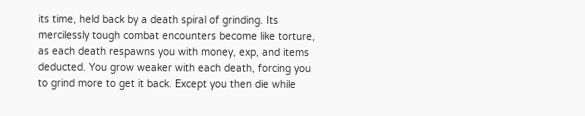its time, held back by a death spiral of grinding. Its mercilessly tough combat encounters become like torture, as each death respawns you with money, exp, and items deducted. You grow weaker with each death, forcing you to grind more to get it back. Except you then die while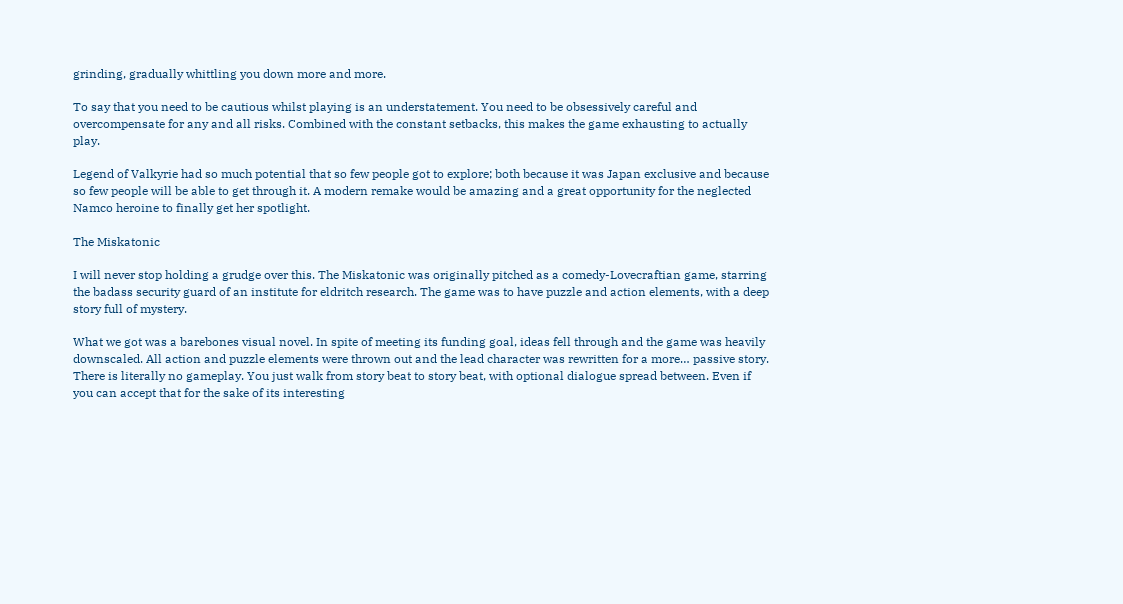grinding, gradually whittling you down more and more.

To say that you need to be cautious whilst playing is an understatement. You need to be obsessively careful and overcompensate for any and all risks. Combined with the constant setbacks, this makes the game exhausting to actually play.

Legend of Valkyrie had so much potential that so few people got to explore; both because it was Japan exclusive and because so few people will be able to get through it. A modern remake would be amazing and a great opportunity for the neglected Namco heroine to finally get her spotlight.

The Miskatonic

I will never stop holding a grudge over this. The Miskatonic was originally pitched as a comedy-Lovecraftian game, starring the badass security guard of an institute for eldritch research. The game was to have puzzle and action elements, with a deep story full of mystery.

What we got was a barebones visual novel. In spite of meeting its funding goal, ideas fell through and the game was heavily downscaled. All action and puzzle elements were thrown out and the lead character was rewritten for a more… passive story. There is literally no gameplay. You just walk from story beat to story beat, with optional dialogue spread between. Even if you can accept that for the sake of its interesting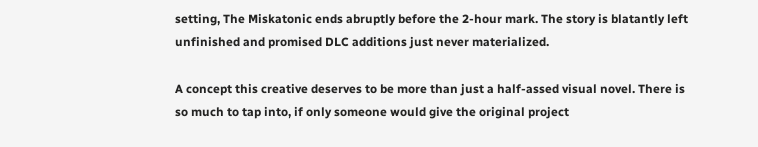setting, The Miskatonic ends abruptly before the 2-hour mark. The story is blatantly left unfinished and promised DLC additions just never materialized.

A concept this creative deserves to be more than just a half-assed visual novel. There is so much to tap into, if only someone would give the original project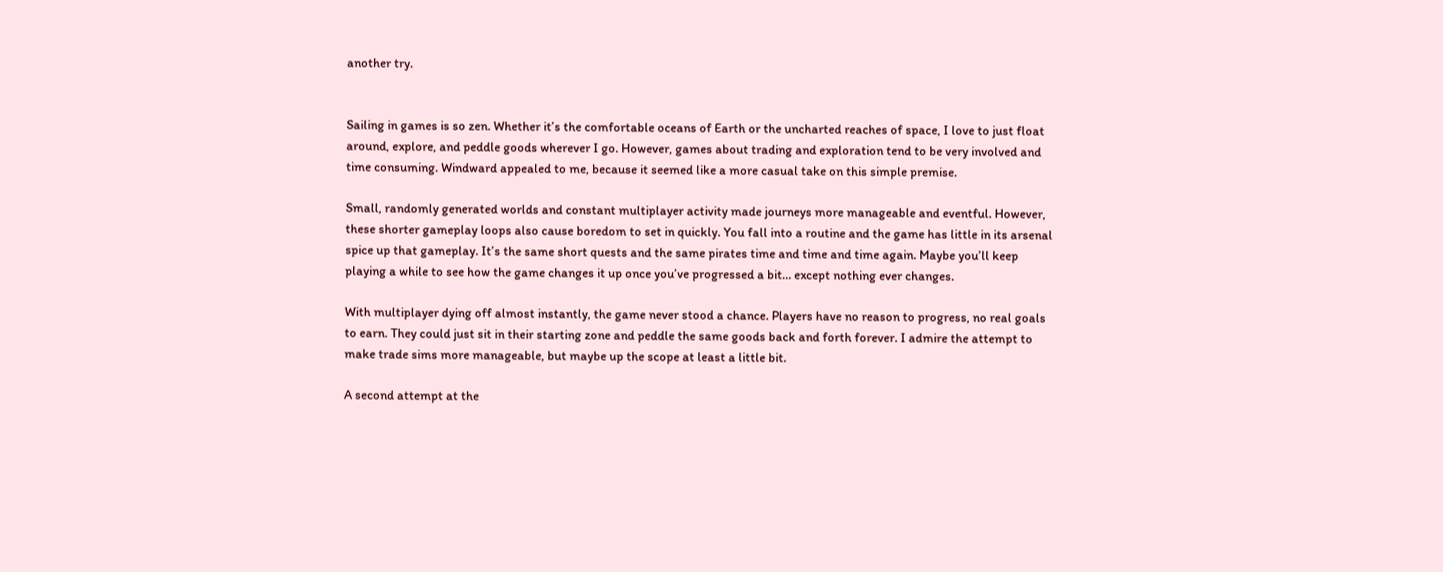another try.


Sailing in games is so zen. Whether it’s the comfortable oceans of Earth or the uncharted reaches of space, I love to just float around, explore, and peddle goods wherever I go. However, games about trading and exploration tend to be very involved and time consuming. Windward appealed to me, because it seemed like a more casual take on this simple premise.

Small, randomly generated worlds and constant multiplayer activity made journeys more manageable and eventful. However, these shorter gameplay loops also cause boredom to set in quickly. You fall into a routine and the game has little in its arsenal spice up that gameplay. It’s the same short quests and the same pirates time and time and time again. Maybe you’ll keep playing a while to see how the game changes it up once you’ve progressed a bit… except nothing ever changes.

With multiplayer dying off almost instantly, the game never stood a chance. Players have no reason to progress, no real goals to earn. They could just sit in their starting zone and peddle the same goods back and forth forever. I admire the attempt to make trade sims more manageable, but maybe up the scope at least a little bit.

A second attempt at the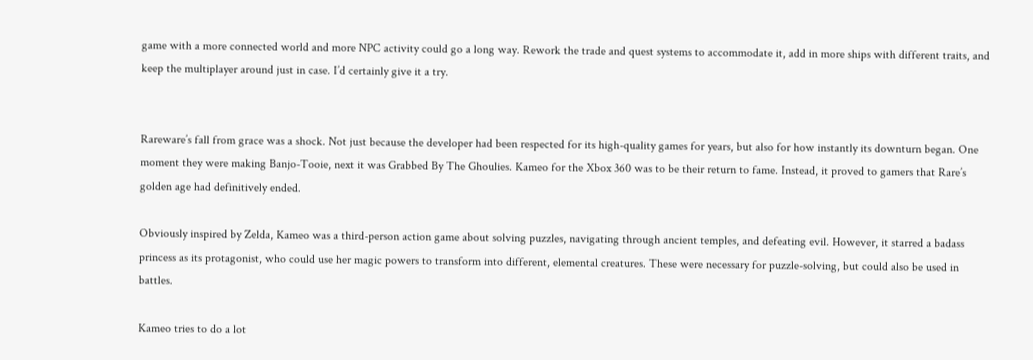game with a more connected world and more NPC activity could go a long way. Rework the trade and quest systems to accommodate it, add in more ships with different traits, and keep the multiplayer around just in case. I’d certainly give it a try.


Rareware’s fall from grace was a shock. Not just because the developer had been respected for its high-quality games for years, but also for how instantly its downturn began. One moment they were making Banjo-Tooie, next it was Grabbed By The Ghoulies. Kameo for the Xbox 360 was to be their return to fame. Instead, it proved to gamers that Rare’s golden age had definitively ended.

Obviously inspired by Zelda, Kameo was a third-person action game about solving puzzles, navigating through ancient temples, and defeating evil. However, it starred a badass princess as its protagonist, who could use her magic powers to transform into different, elemental creatures. These were necessary for puzzle-solving, but could also be used in battles.

Kameo tries to do a lot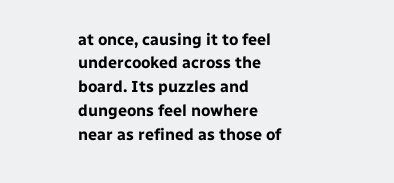at once, causing it to feel undercooked across the board. Its puzzles and dungeons feel nowhere near as refined as those of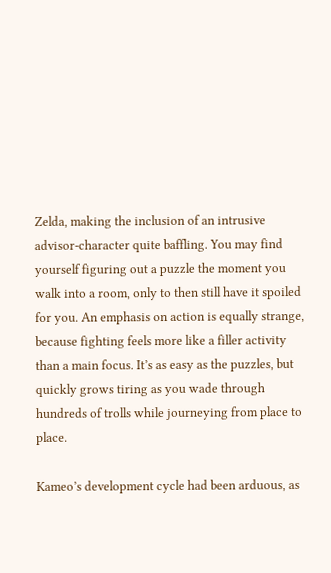Zelda, making the inclusion of an intrusive advisor-character quite baffling. You may find yourself figuring out a puzzle the moment you walk into a room, only to then still have it spoiled for you. An emphasis on action is equally strange, because fighting feels more like a filler activity than a main focus. It’s as easy as the puzzles, but quickly grows tiring as you wade through hundreds of trolls while journeying from place to place.

Kameo’s development cycle had been arduous, as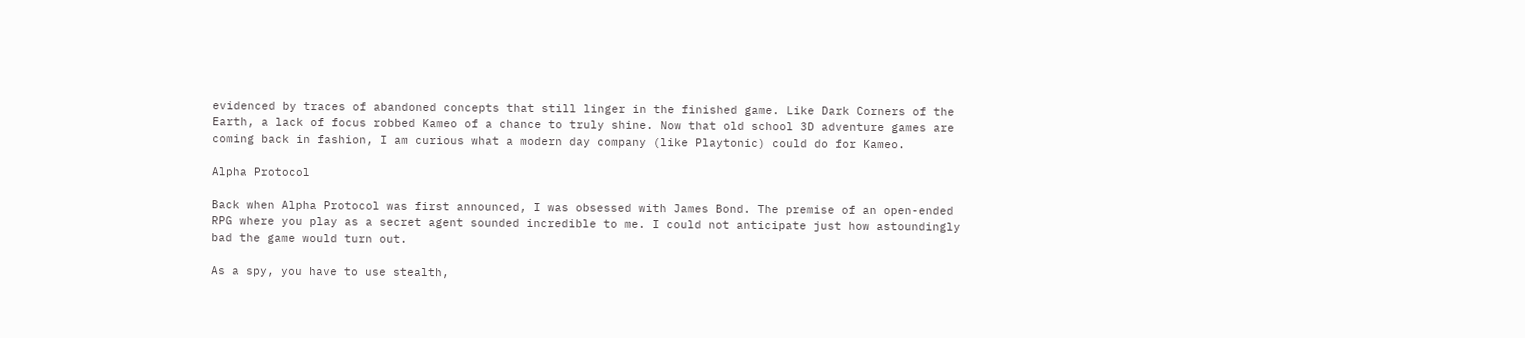evidenced by traces of abandoned concepts that still linger in the finished game. Like Dark Corners of the Earth, a lack of focus robbed Kameo of a chance to truly shine. Now that old school 3D adventure games are coming back in fashion, I am curious what a modern day company (like Playtonic) could do for Kameo.

Alpha Protocol

Back when Alpha Protocol was first announced, I was obsessed with James Bond. The premise of an open-ended RPG where you play as a secret agent sounded incredible to me. I could not anticipate just how astoundingly bad the game would turn out.

As a spy, you have to use stealth,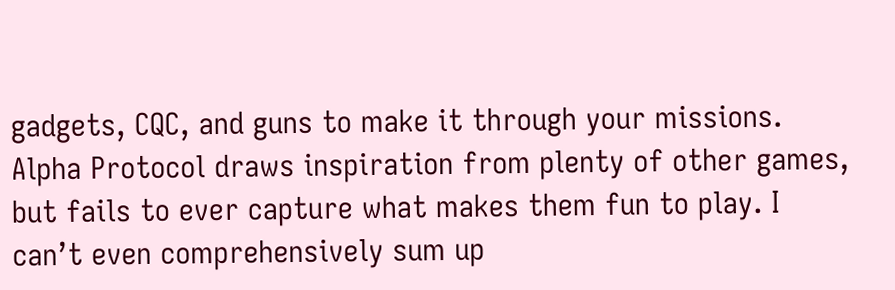gadgets, CQC, and guns to make it through your missions. Alpha Protocol draws inspiration from plenty of other games, but fails to ever capture what makes them fun to play. I can’t even comprehensively sum up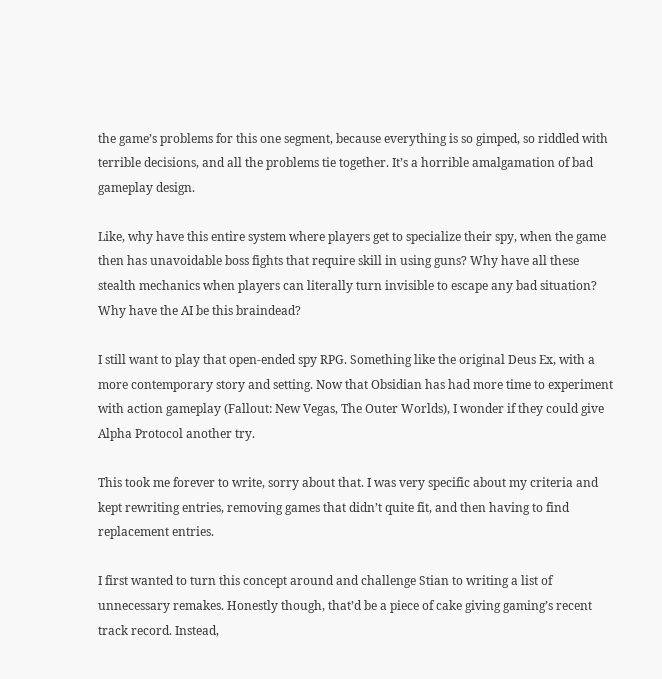the game’s problems for this one segment, because everything is so gimped, so riddled with terrible decisions, and all the problems tie together. It’s a horrible amalgamation of bad gameplay design.

Like, why have this entire system where players get to specialize their spy, when the game then has unavoidable boss fights that require skill in using guns? Why have all these stealth mechanics when players can literally turn invisible to escape any bad situation? Why have the AI be this braindead?

I still want to play that open-ended spy RPG. Something like the original Deus Ex, with a more contemporary story and setting. Now that Obsidian has had more time to experiment with action gameplay (Fallout: New Vegas, The Outer Worlds), I wonder if they could give Alpha Protocol another try.

This took me forever to write, sorry about that. I was very specific about my criteria and kept rewriting entries, removing games that didn’t quite fit, and then having to find replacement entries.

I first wanted to turn this concept around and challenge Stian to writing a list of unnecessary remakes. Honestly though, that’d be a piece of cake giving gaming’s recent track record. Instead,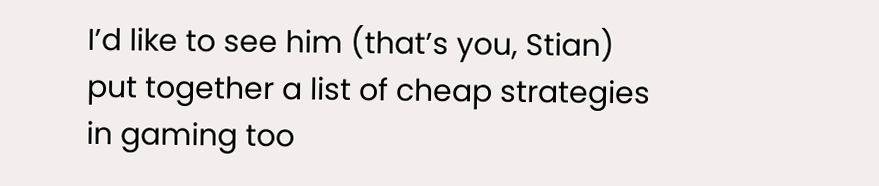I’d like to see him (that’s you, Stian) put together a list of cheap strategies in gaming too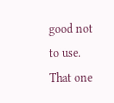good not to use. That one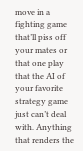move in a fighting game that’ll piss off your mates or that one play that the AI of your favorite strategy game just can’t deal with. Anything that renders the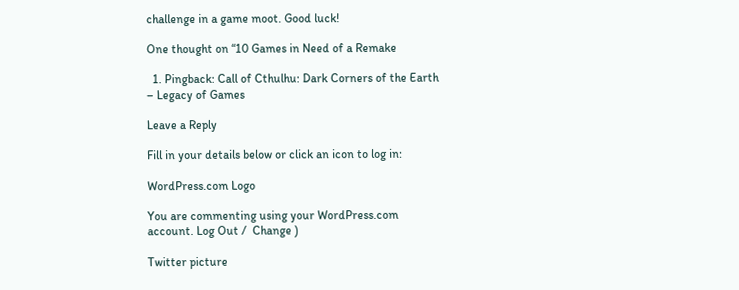challenge in a game moot. Good luck!

One thought on “10 Games in Need of a Remake

  1. Pingback: Call of Cthulhu: Dark Corners of the Earth – Legacy of Games

Leave a Reply

Fill in your details below or click an icon to log in:

WordPress.com Logo

You are commenting using your WordPress.com account. Log Out /  Change )

Twitter picture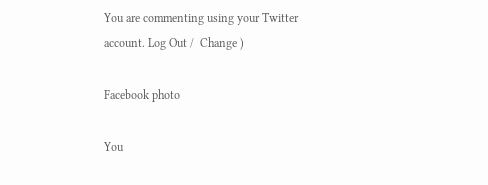You are commenting using your Twitter account. Log Out /  Change )

Facebook photo

You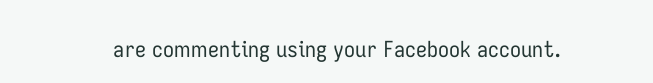are commenting using your Facebook account.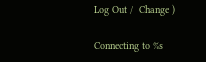Log Out /  Change )

Connecting to %s